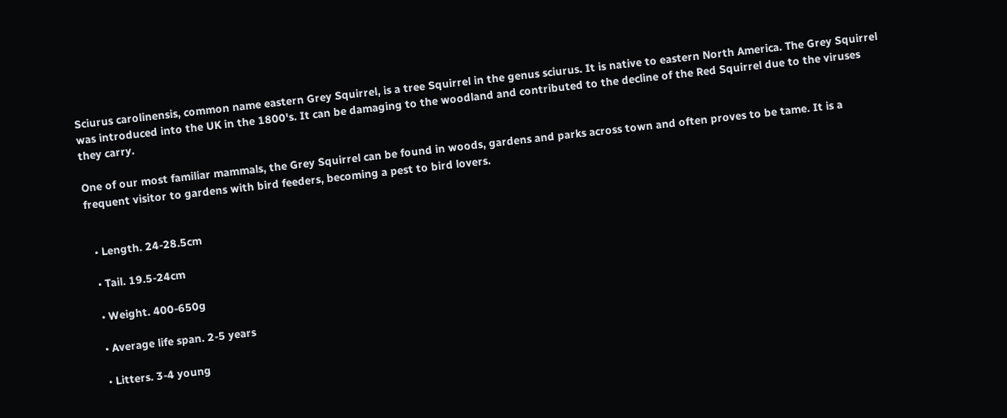Sciurus carolinensis, common name eastern Grey Squirrel, is a tree Squirrel in the genus sciurus. It is native to eastern North America. The Grey Squirrel was introduced into the UK in the 1800's. It can be damaging to the woodland and contributed to the decline of the Red Squirrel due to the viruses they carry.

One of our most familiar mammals, the Grey Squirrel can be found in woods, gardens and parks across town and often proves to be tame. It is a frequent visitor to gardens with bird feeders, becoming a pest to bird lovers.


  • Length. 24-28.5cm

  • Tail. 19.5-24cm

  • Weight. 400-650g

  • Average life span. 2-5 years

  • Litters. 3-4 young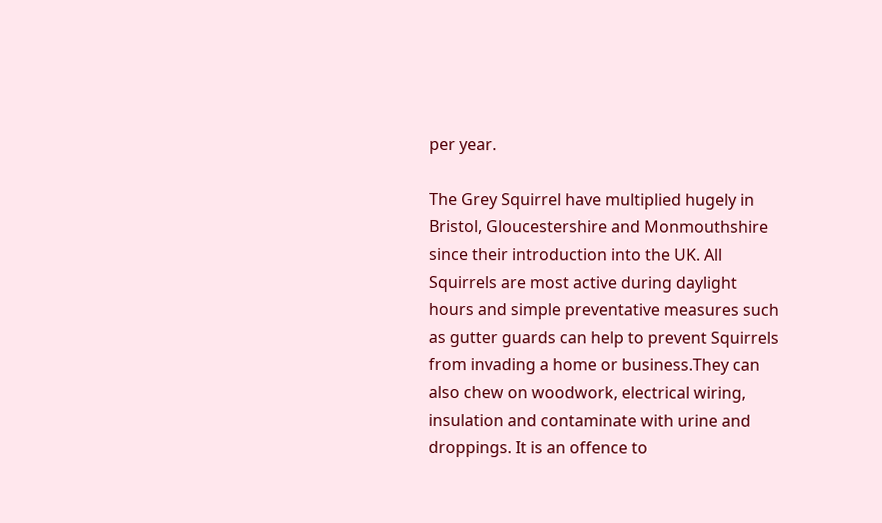per year.

The Grey Squirrel have multiplied hugely in Bristol, Gloucestershire and Monmouthshire since their introduction into the UK. All Squirrels are most active during daylight hours and simple preventative measures such as gutter guards can help to prevent Squirrels from invading a home or business.They can also chew on woodwork, electrical wiring, insulation and contaminate with urine and droppings. It is an offence to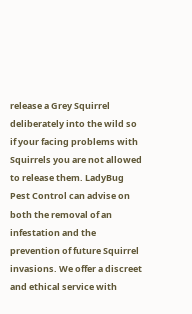release a Grey Squirrel deliberately into the wild so if your facing problems with Squirrels you are not allowed to release them. LadyBug Pest Control can advise on both the removal of an infestation and the prevention of future Squirrel invasions. We offer a discreet and ethical service with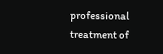professional treatment of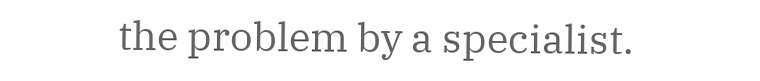the problem by a specialist.